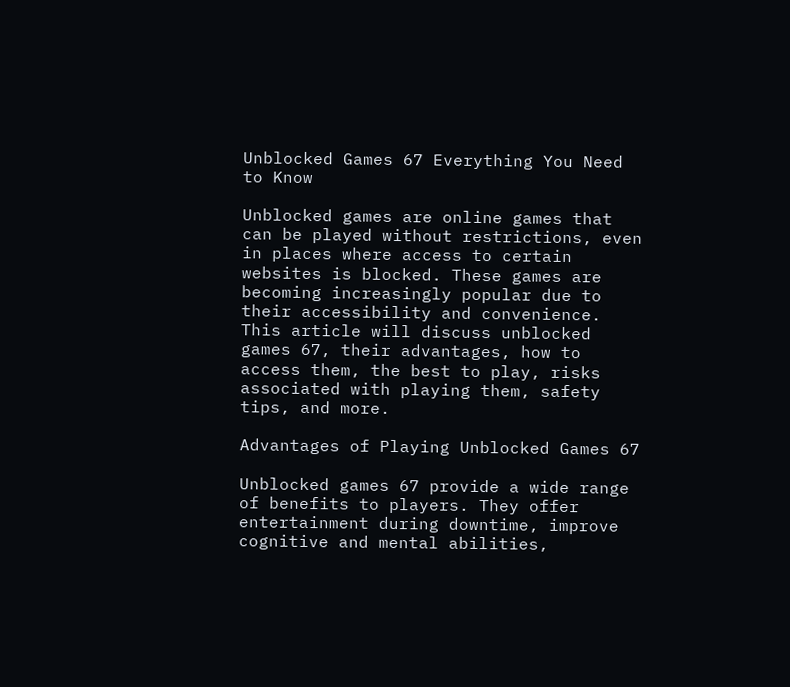Unblocked Games 67 Everything You Need to Know

Unblocked games are online games that can be played without restrictions, even in places where access to certain websites is blocked. These games are becoming increasingly popular due to their accessibility and convenience. This article will discuss unblocked games 67, their advantages, how to access them, the best to play, risks associated with playing them, safety tips, and more.

Advantages of Playing Unblocked Games 67

Unblocked games 67 provide a wide range of benefits to players. They offer entertainment during downtime, improve cognitive and mental abilities,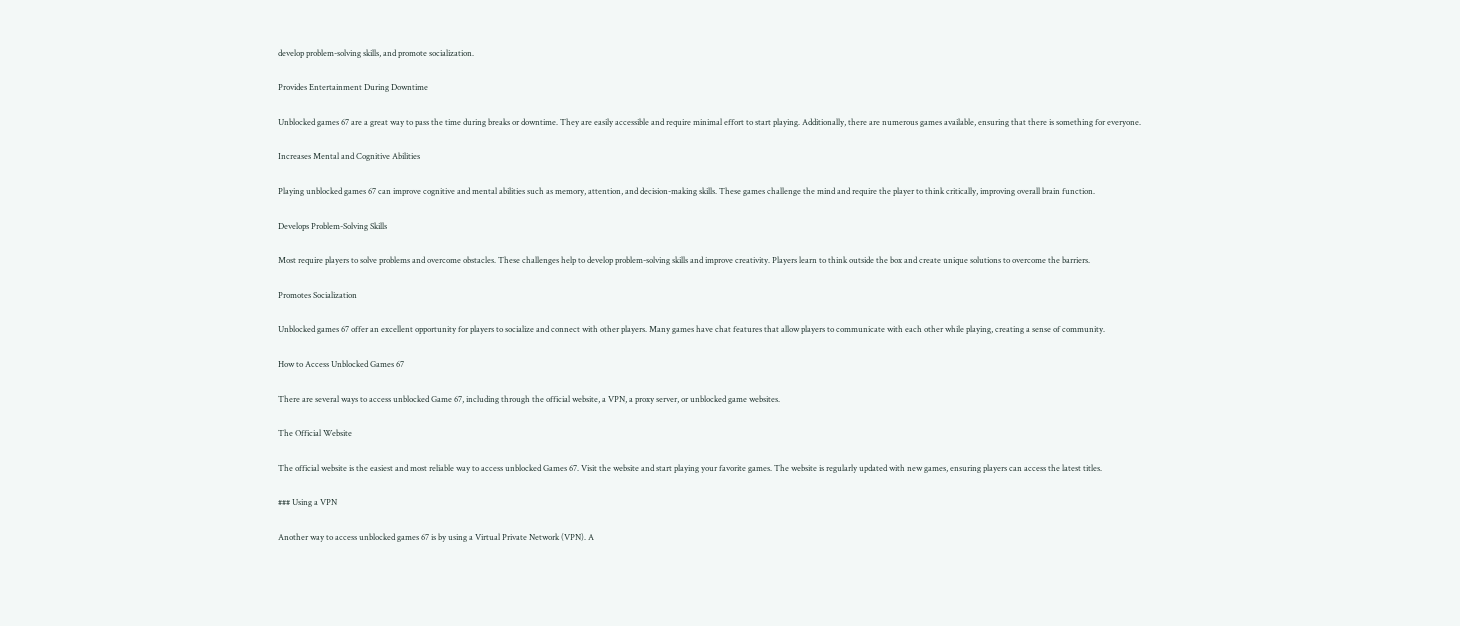develop problem-solving skills, and promote socialization.

Provides Entertainment During Downtime

Unblocked games 67 are a great way to pass the time during breaks or downtime. They are easily accessible and require minimal effort to start playing. Additionally, there are numerous games available, ensuring that there is something for everyone.

Increases Mental and Cognitive Abilities

Playing unblocked games 67 can improve cognitive and mental abilities such as memory, attention, and decision-making skills. These games challenge the mind and require the player to think critically, improving overall brain function.

Develops Problem-Solving Skills

Most require players to solve problems and overcome obstacles. These challenges help to develop problem-solving skills and improve creativity. Players learn to think outside the box and create unique solutions to overcome the barriers.

Promotes Socialization

Unblocked games 67 offer an excellent opportunity for players to socialize and connect with other players. Many games have chat features that allow players to communicate with each other while playing, creating a sense of community.

How to Access Unblocked Games 67

There are several ways to access unblocked Game 67, including through the official website, a VPN, a proxy server, or unblocked game websites.

The Official Website

The official website is the easiest and most reliable way to access unblocked Games 67. Visit the website and start playing your favorite games. The website is regularly updated with new games, ensuring players can access the latest titles.

### Using a VPN

Another way to access unblocked games 67 is by using a Virtual Private Network (VPN). A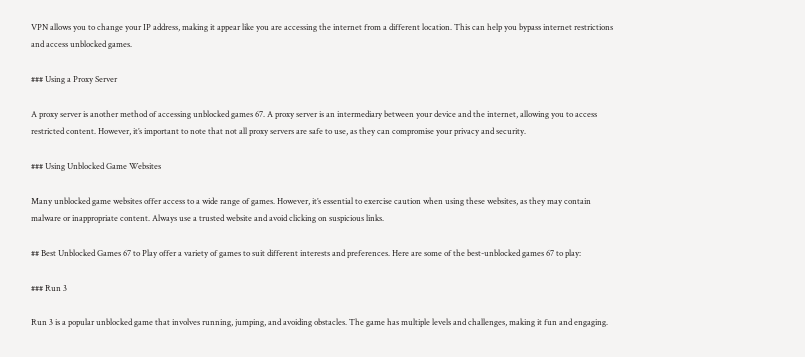VPN allows you to change your IP address, making it appear like you are accessing the internet from a different location. This can help you bypass internet restrictions and access unblocked games.

### Using a Proxy Server

A proxy server is another method of accessing unblocked games 67. A proxy server is an intermediary between your device and the internet, allowing you to access restricted content. However, it’s important to note that not all proxy servers are safe to use, as they can compromise your privacy and security.

### Using Unblocked Game Websites

Many unblocked game websites offer access to a wide range of games. However, it’s essential to exercise caution when using these websites, as they may contain malware or inappropriate content. Always use a trusted website and avoid clicking on suspicious links.

## Best Unblocked Games 67 to Play offer a variety of games to suit different interests and preferences. Here are some of the best-unblocked games 67 to play:

### Run 3

Run 3 is a popular unblocked game that involves running, jumping, and avoiding obstacles. The game has multiple levels and challenges, making it fun and engaging.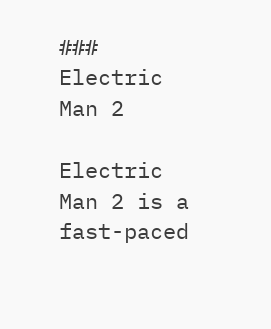### Electric Man 2

Electric Man 2 is a fast-paced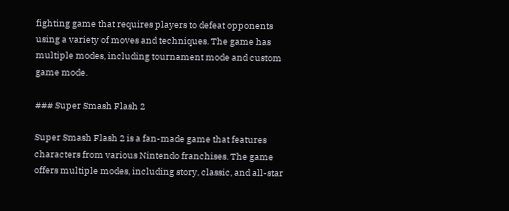fighting game that requires players to defeat opponents using a variety of moves and techniques. The game has multiple modes, including tournament mode and custom game mode.

### Super Smash Flash 2

Super Smash Flash 2 is a fan-made game that features characters from various Nintendo franchises. The game offers multiple modes, including story, classic, and all-star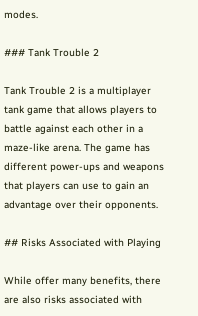modes.

### Tank Trouble 2

Tank Trouble 2 is a multiplayer tank game that allows players to battle against each other in a maze-like arena. The game has different power-ups and weapons that players can use to gain an advantage over their opponents.

## Risks Associated with Playing

While offer many benefits, there are also risks associated with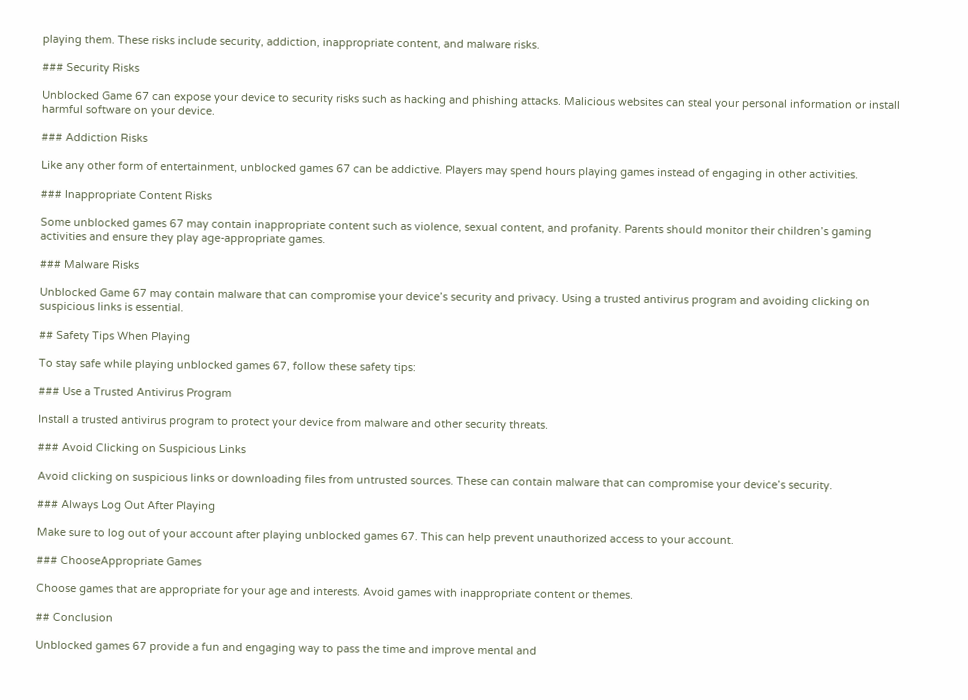playing them. These risks include security, addiction, inappropriate content, and malware risks.

### Security Risks

Unblocked Game 67 can expose your device to security risks such as hacking and phishing attacks. Malicious websites can steal your personal information or install harmful software on your device.

### Addiction Risks

Like any other form of entertainment, unblocked games 67 can be addictive. Players may spend hours playing games instead of engaging in other activities.

### Inappropriate Content Risks

Some unblocked games 67 may contain inappropriate content such as violence, sexual content, and profanity. Parents should monitor their children’s gaming activities and ensure they play age-appropriate games.

### Malware Risks

Unblocked Game 67 may contain malware that can compromise your device’s security and privacy. Using a trusted antivirus program and avoiding clicking on suspicious links is essential.

## Safety Tips When Playing

To stay safe while playing unblocked games 67, follow these safety tips:

### Use a Trusted Antivirus Program

Install a trusted antivirus program to protect your device from malware and other security threats.

### Avoid Clicking on Suspicious Links

Avoid clicking on suspicious links or downloading files from untrusted sources. These can contain malware that can compromise your device’s security.

### Always Log Out After Playing

Make sure to log out of your account after playing unblocked games 67. This can help prevent unauthorized access to your account.

### ChooseAppropriate Games

Choose games that are appropriate for your age and interests. Avoid games with inappropriate content or themes.

## Conclusion

Unblocked games 67 provide a fun and engaging way to pass the time and improve mental and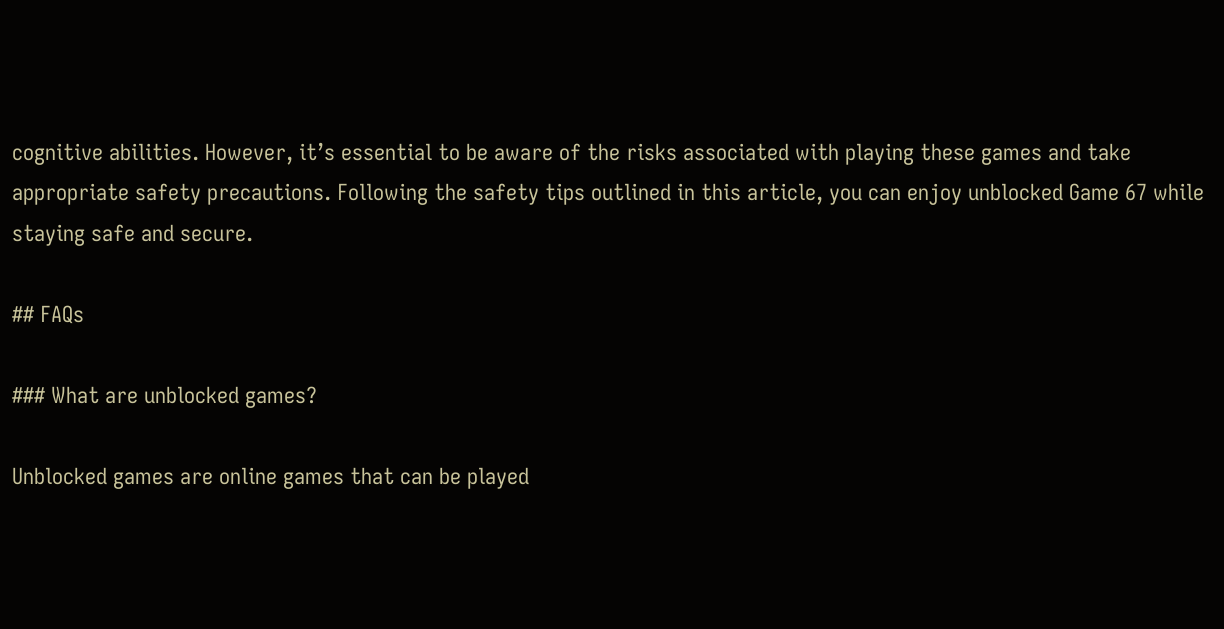cognitive abilities. However, it’s essential to be aware of the risks associated with playing these games and take appropriate safety precautions. Following the safety tips outlined in this article, you can enjoy unblocked Game 67 while staying safe and secure.

## FAQs

### What are unblocked games?

Unblocked games are online games that can be played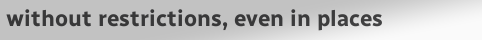without restrictions, even in places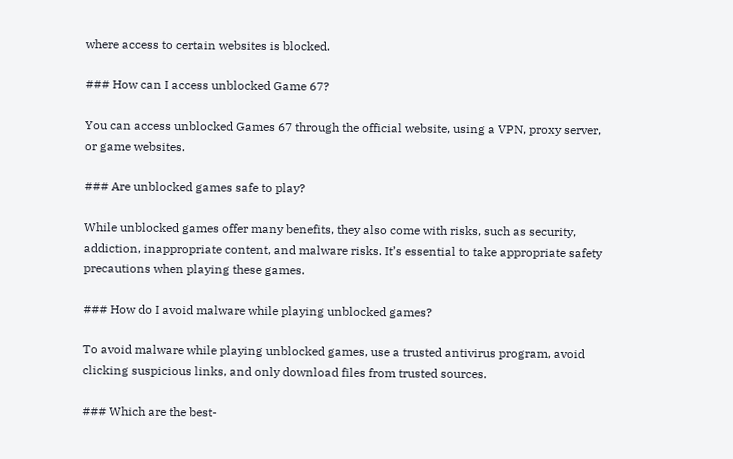where access to certain websites is blocked.

### How can I access unblocked Game 67?

You can access unblocked Games 67 through the official website, using a VPN, proxy server, or game websites.

### Are unblocked games safe to play?

While unblocked games offer many benefits, they also come with risks, such as security, addiction, inappropriate content, and malware risks. It’s essential to take appropriate safety precautions when playing these games.

### How do I avoid malware while playing unblocked games?

To avoid malware while playing unblocked games, use a trusted antivirus program, avoid clicking suspicious links, and only download files from trusted sources.

### Which are the best-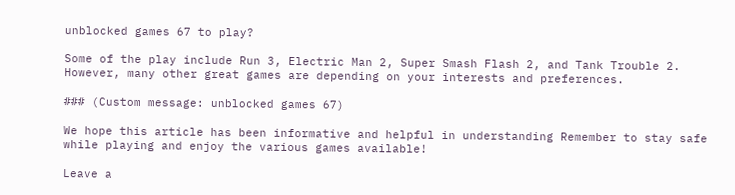unblocked games 67 to play?

Some of the play include Run 3, Electric Man 2, Super Smash Flash 2, and Tank Trouble 2. However, many other great games are depending on your interests and preferences.

### (Custom message: unblocked games 67)

We hope this article has been informative and helpful in understanding Remember to stay safe while playing and enjoy the various games available!

Leave a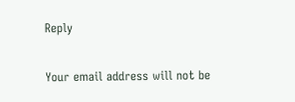Reply

Your email address will not be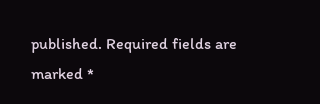published. Required fields are marked *